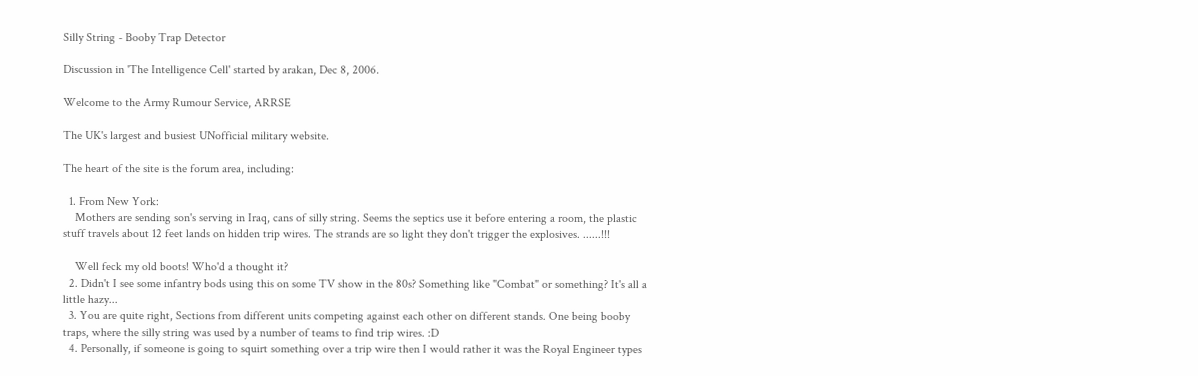Silly String - Booby Trap Detector

Discussion in 'The Intelligence Cell' started by arakan, Dec 8, 2006.

Welcome to the Army Rumour Service, ARRSE

The UK's largest and busiest UNofficial military website.

The heart of the site is the forum area, including:

  1. From New York:
    Mothers are sending son's serving in Iraq, cans of silly string. Seems the septics use it before entering a room, the plastic stuff travels about 12 feet lands on hidden trip wires. The strands are so light they don't trigger the explosives. ......!!!

    Well feck my old boots! Who'd a thought it?
  2. Didn't I see some infantry bods using this on some TV show in the 80s? Something like "Combat" or something? It's all a little hazy...
  3. You are quite right, Sections from different units competing against each other on different stands. One being booby traps, where the silly string was used by a number of teams to find trip wires. :D
  4. Personally, if someone is going to squirt something over a trip wire then I would rather it was the Royal Engineer types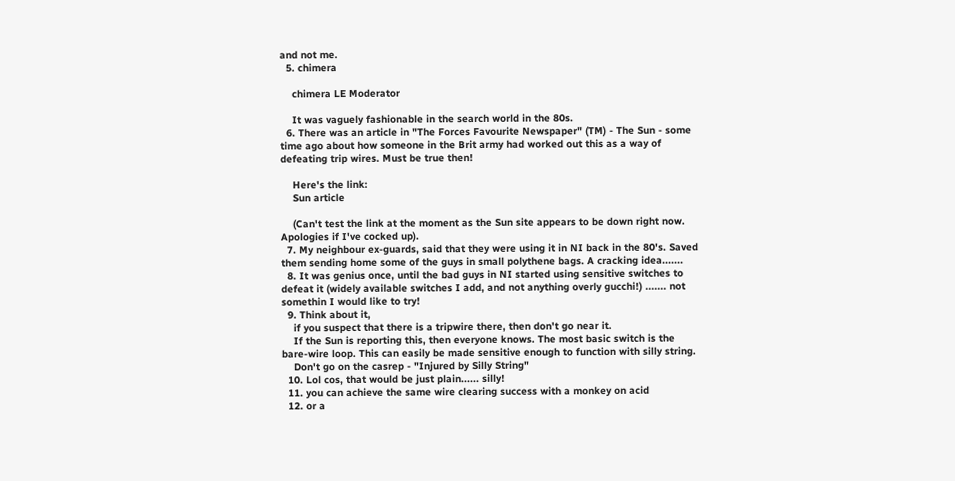and not me.
  5. chimera

    chimera LE Moderator

    It was vaguely fashionable in the search world in the 80s.
  6. There was an article in "The Forces Favourite Newspaper" (TM) - The Sun - some time ago about how someone in the Brit army had worked out this as a way of defeating trip wires. Must be true then!

    Here's the link:
    Sun article

    (Can't test the link at the moment as the Sun site appears to be down right now. Apologies if I've cocked up).
  7. My neighbour ex-guards, said that they were using it in NI back in the 80's. Saved them sending home some of the guys in small polythene bags. A cracking idea.......
  8. It was genius once, until the bad guys in NI started using sensitive switches to defeat it (widely available switches I add, and not anything overly gucchi!) ....... not somethin I would like to try!
  9. Think about it,
    if you suspect that there is a tripwire there, then don't go near it.
    If the Sun is reporting this, then everyone knows. The most basic switch is the bare-wire loop. This can easily be made sensitive enough to function with silly string.
    Don't go on the casrep - "Injured by Silly String"
  10. Lol cos, that would be just plain...... silly!
  11. you can achieve the same wire clearing success with a monkey on acid
  12. or a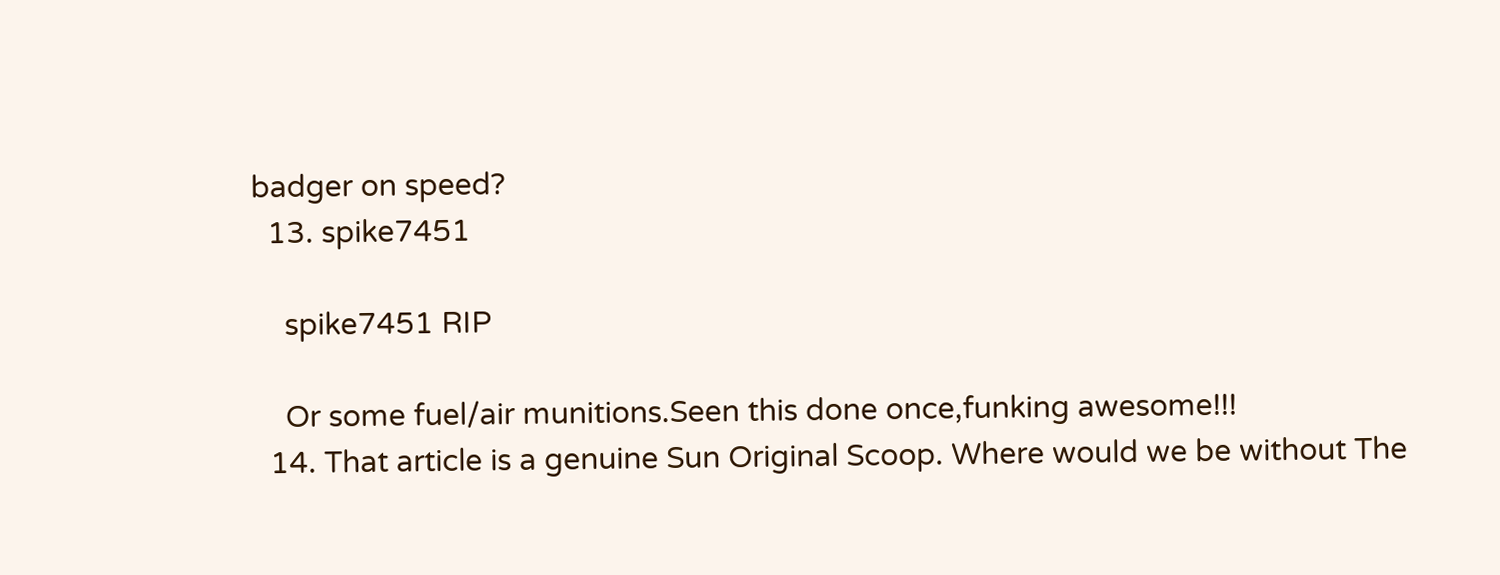badger on speed?
  13. spike7451

    spike7451 RIP

    Or some fuel/air munitions.Seen this done once,funking awesome!!!
  14. That article is a genuine Sun Original Scoop. Where would we be without The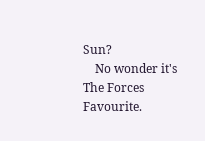Sun?
    No wonder it's The Forces Favourite.